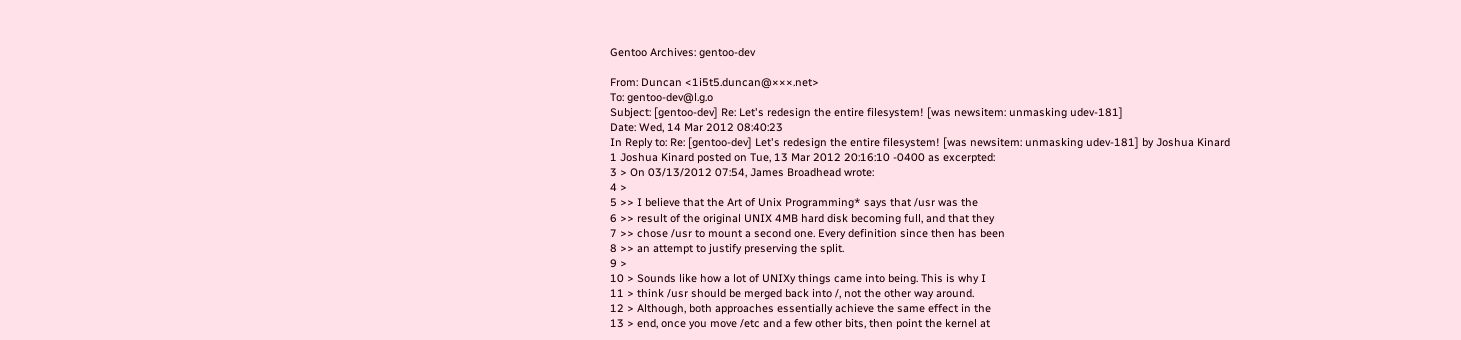Gentoo Archives: gentoo-dev

From: Duncan <1i5t5.duncan@×××.net>
To: gentoo-dev@l.g.o
Subject: [gentoo-dev] Re: Let's redesign the entire filesystem! [was newsitem: unmasking udev-181]
Date: Wed, 14 Mar 2012 08:40:23
In Reply to: Re: [gentoo-dev] Let's redesign the entire filesystem! [was newsitem: unmasking udev-181] by Joshua Kinard
1 Joshua Kinard posted on Tue, 13 Mar 2012 20:16:10 -0400 as excerpted:
3 > On 03/13/2012 07:54, James Broadhead wrote:
4 >
5 >> I believe that the Art of Unix Programming* says that /usr was the
6 >> result of the original UNIX 4MB hard disk becoming full, and that they
7 >> chose /usr to mount a second one. Every definition since then has been
8 >> an attempt to justify preserving the split.
9 >
10 > Sounds like how a lot of UNIXy things came into being. This is why I
11 > think /usr should be merged back into /, not the other way around.
12 > Although, both approaches essentially achieve the same effect in the
13 > end, once you move /etc and a few other bits, then point the kernel at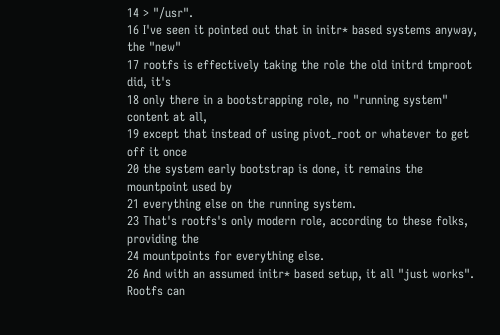14 > "/usr".
16 I've seen it pointed out that in initr* based systems anyway, the "new"
17 rootfs is effectively taking the role the old initrd tmproot did, it's
18 only there in a bootstrapping role, no "running system" content at all,
19 except that instead of using pivot_root or whatever to get off it once
20 the system early bootstrap is done, it remains the mountpoint used by
21 everything else on the running system.
23 That's rootfs's only modern role, according to these folks, providing the
24 mountpoints for everything else.
26 And with an assumed initr* based setup, it all "just works". Rootfs can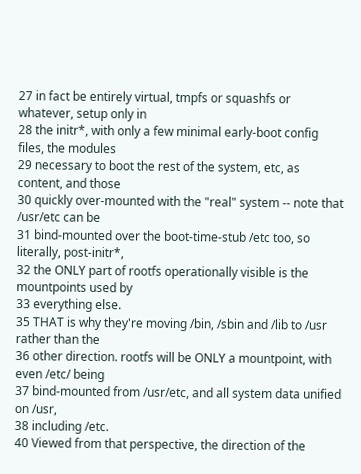27 in fact be entirely virtual, tmpfs or squashfs or whatever, setup only in
28 the initr*, with only a few minimal early-boot config files, the modules
29 necessary to boot the rest of the system, etc, as content, and those
30 quickly over-mounted with the "real" system -- note that /usr/etc can be
31 bind-mounted over the boot-time-stub /etc too, so literally, post-initr*,
32 the ONLY part of rootfs operationally visible is the mountpoints used by
33 everything else.
35 THAT is why they're moving /bin, /sbin and /lib to /usr rather than the
36 other direction. rootfs will be ONLY a mountpoint, with even /etc/ being
37 bind-mounted from /usr/etc, and all system data unified on /usr,
38 including /etc.
40 Viewed from that perspective, the direction of the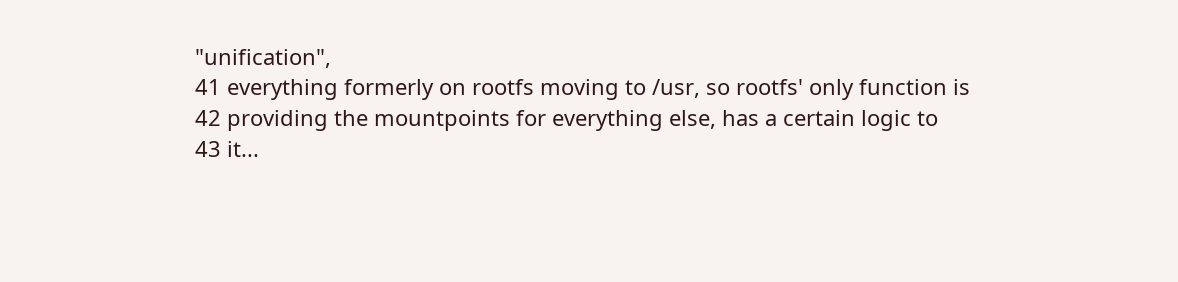"unification",
41 everything formerly on rootfs moving to /usr, so rootfs' only function is
42 providing the mountpoints for everything else, has a certain logic to
43 it...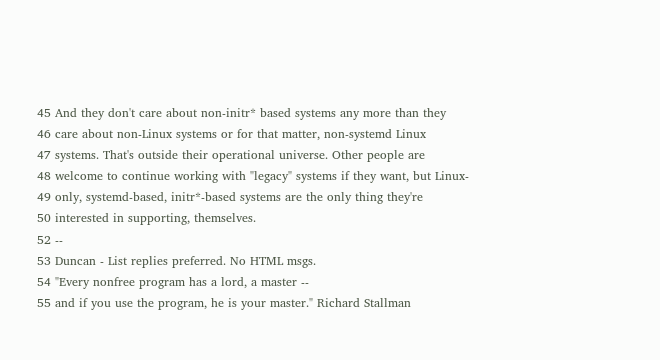45 And they don't care about non-initr* based systems any more than they
46 care about non-Linux systems or for that matter, non-systemd Linux
47 systems. That's outside their operational universe. Other people are
48 welcome to continue working with "legacy" systems if they want, but Linux-
49 only, systemd-based, initr*-based systems are the only thing they're
50 interested in supporting, themselves.
52 --
53 Duncan - List replies preferred. No HTML msgs.
54 "Every nonfree program has a lord, a master --
55 and if you use the program, he is your master." Richard Stallman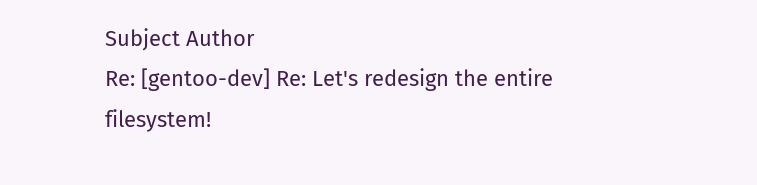Subject Author
Re: [gentoo-dev] Re: Let's redesign the entire filesystem!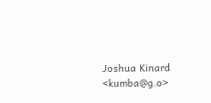Joshua Kinard <kumba@g.o>